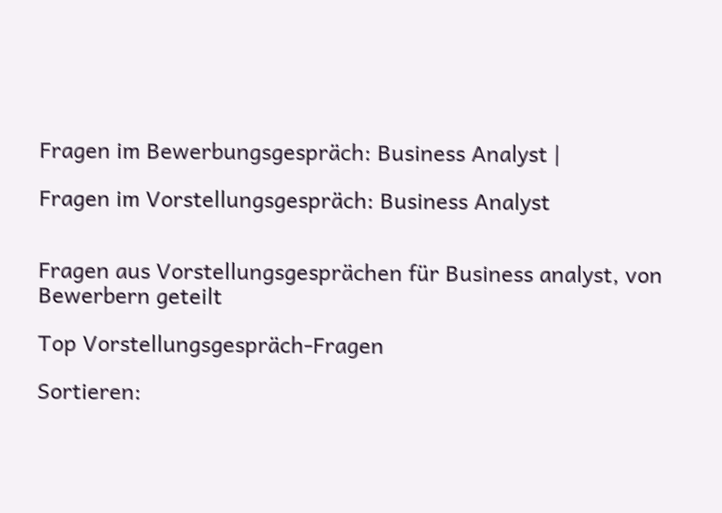Fragen im Bewerbungsgespräch: Business Analyst |

Fragen im Vorstellungsgespräch: Business Analyst


Fragen aus Vorstellungsgesprächen für Business analyst, von Bewerbern geteilt

Top Vorstellungsgespräch-Fragen

Sortieren: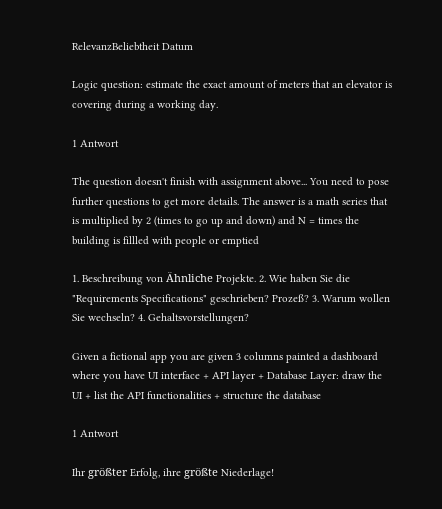RelevanzBeliebtheit Datum

Logic question: estimate the exact amount of meters that an elevator is covering during a working day.

1 Antwort

The question doesn't finish with assignment above... You need to pose further questions to get more details. The answer is a math series that is multiplied by 2 (times to go up and down) and N = times the building is fillled with people or emptied

1. Beschreibung von Ähnliche Projekte. 2. Wie haben Sie die "Requirements Specifications" geschrieben? Prozeß? 3. Warum wollen Sie wechseln? 4. Gehaltsvorstellungen?

Given a fictional app you are given 3 columns painted a dashboard where you have UI interface + API layer + Database Layer: draw the UI + list the API functionalities + structure the database

1 Antwort

Ihr größter Erfolg, ihre größte Niederlage!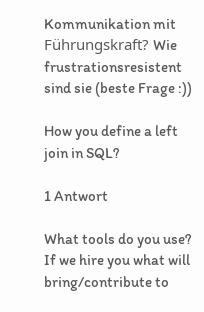Kommunikation mit Führungskraft? Wie frustrationsresistent sind sie (beste Frage :))

How you define a left join in SQL?

1 Antwort

What tools do you use? If we hire you what will bring/contribute to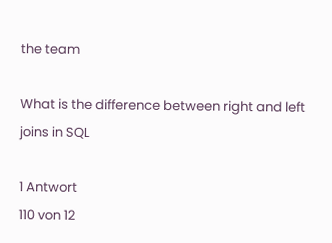the team

What is the difference between right and left joins in SQL

1 Antwort
110 von 12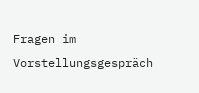Fragen im Vorstellungsgespräch